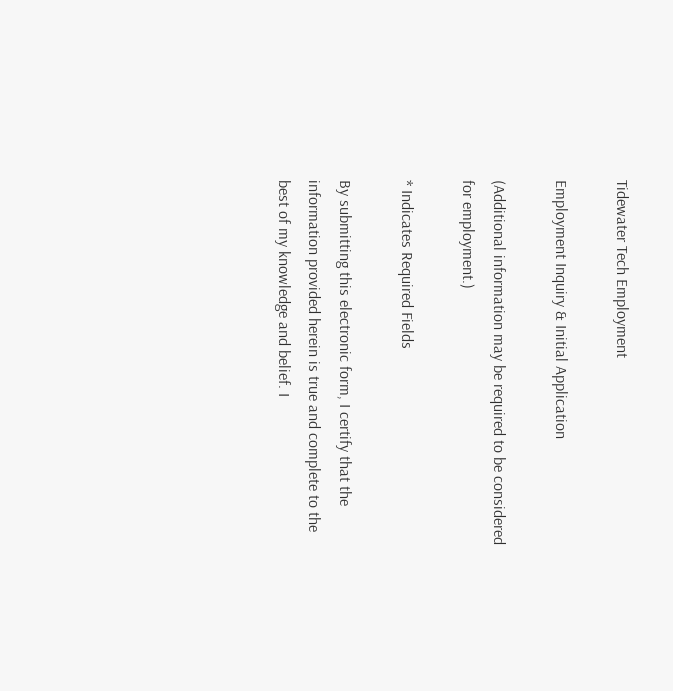Tidewater Tech Employment

Employment Inquiry & Initial Application

(Additional information may be required to be considered for employment.)

* Indicates Required Fields

By submitting this electronic form, I certify that the information provided herein is true and complete to the best of my knowledge and belief. I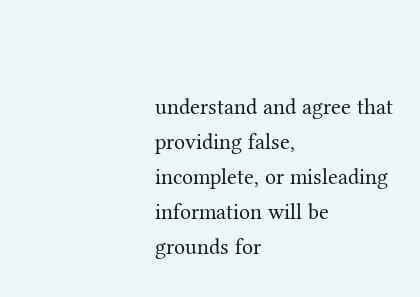understand and agree that providing false, incomplete, or misleading information will be grounds for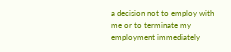a decision not to employ with me or to terminate my employment immediately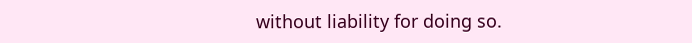without liability for doing so.